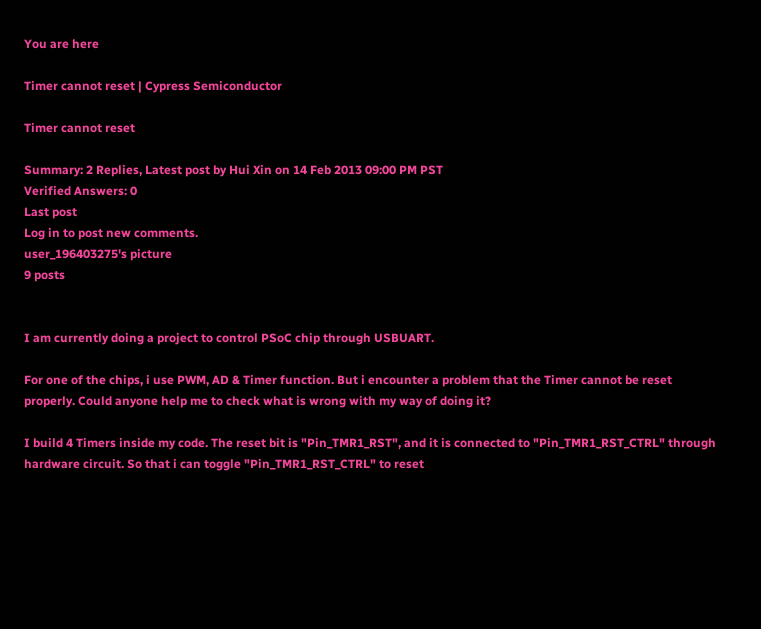You are here

Timer cannot reset | Cypress Semiconductor

Timer cannot reset

Summary: 2 Replies, Latest post by Hui Xin on 14 Feb 2013 09:00 PM PST
Verified Answers: 0
Last post
Log in to post new comments.
user_196403275's picture
9 posts


I am currently doing a project to control PSoC chip through USBUART.

For one of the chips, i use PWM, AD & Timer function. But i encounter a problem that the Timer cannot be reset properly. Could anyone help me to check what is wrong with my way of doing it?

I build 4 Timers inside my code. The reset bit is "Pin_TMR1_RST", and it is connected to "Pin_TMR1_RST_CTRL" through hardware circuit. So that i can toggle "Pin_TMR1_RST_CTRL" to reset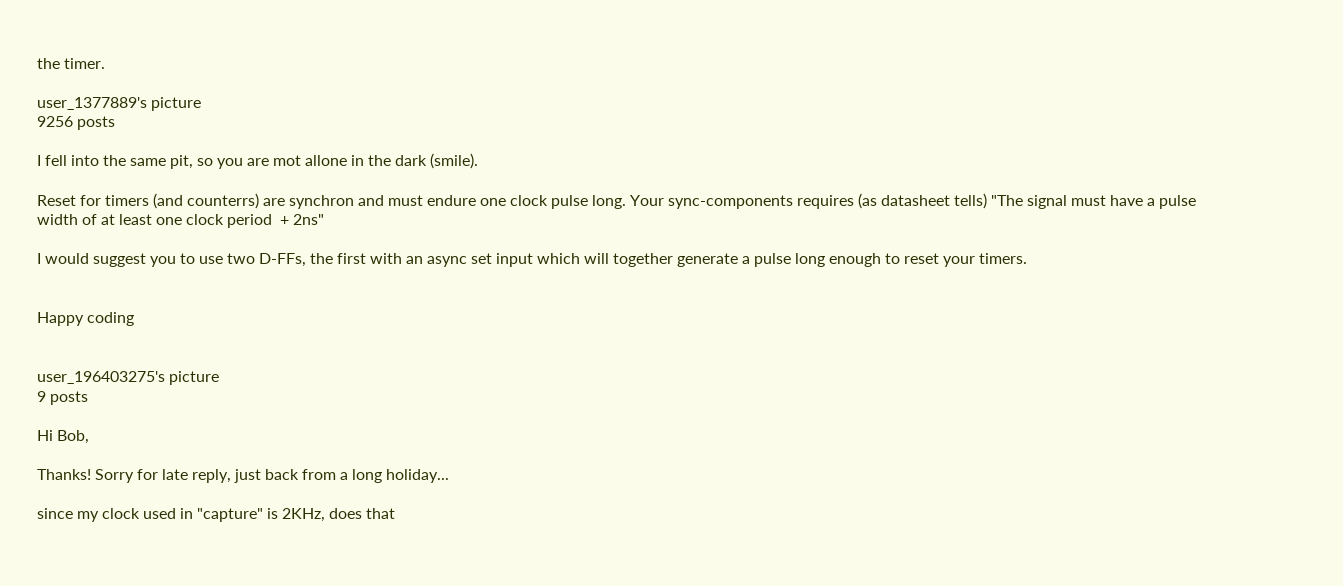the timer.

user_1377889's picture
9256 posts

I fell into the same pit, so you are mot allone in the dark (smile).

Reset for timers (and counterrs) are synchron and must endure one clock pulse long. Your sync-components requires (as datasheet tells) "The signal must have a pulse width of at least one clock period  + 2ns"

I would suggest you to use two D-FFs, the first with an async set input which will together generate a pulse long enough to reset your timers.


Happy coding


user_196403275's picture
9 posts

Hi Bob,

Thanks! Sorry for late reply, just back from a long holiday...

since my clock used in "capture" is 2KHz, does that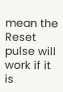mean the Reset pulse will work if it is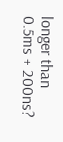longer than 0.5ms + 200ns?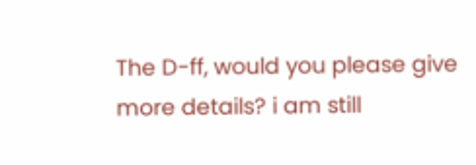The D-ff, would you please give more details? i am still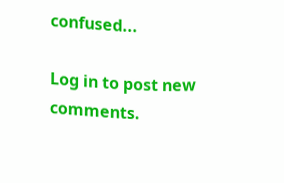confused...

Log in to post new comments.